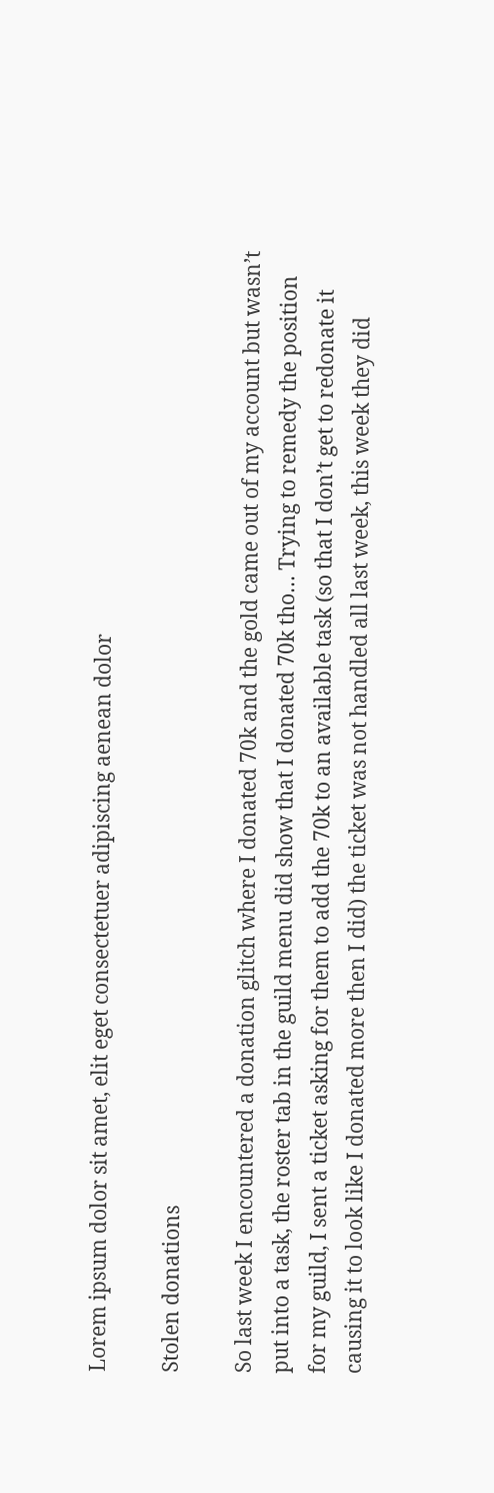Lorem ipsum dolor sit amet, elit eget consectetuer adipiscing aenean dolor

Stolen donations

So last week I encountered a donation glitch where I donated 70k and the gold came out of my account but wasn’t put into a task, the roster tab in the guild menu did show that I donated 70k tho… Trying to remedy the position for my guild, I sent a ticket asking for them to add the 70k to an available task (so that I don’t get to redonate it causing it to look like I donated more then I did) the ticket was not handled all last week, this week they did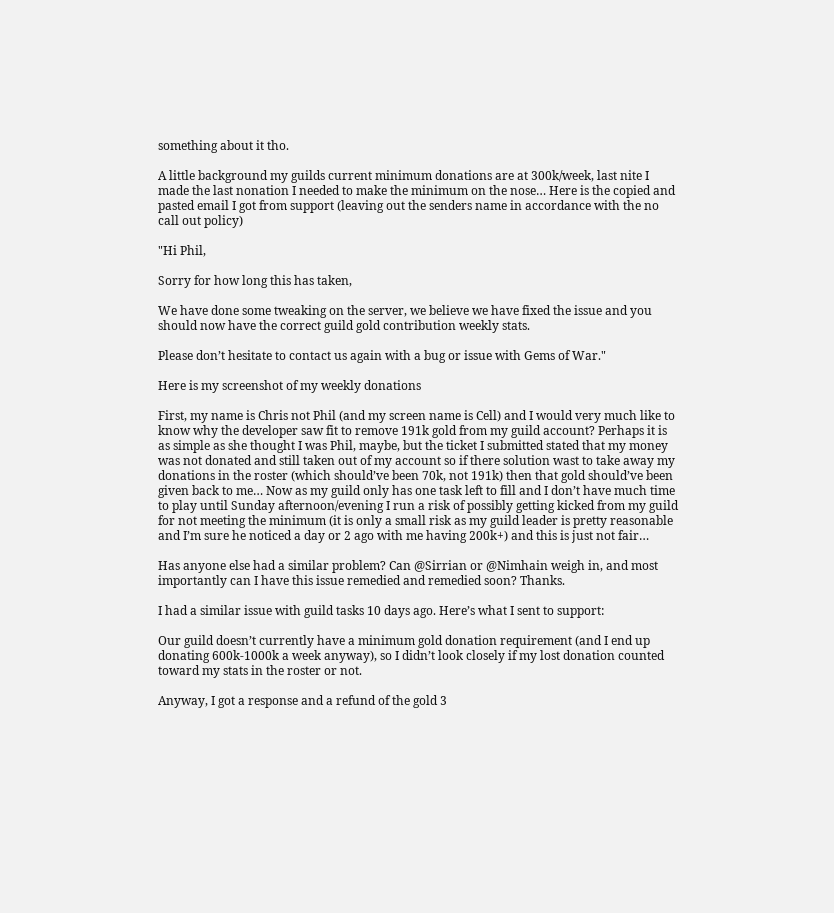something about it tho.

A little background my guilds current minimum donations are at 300k/week, last nite I made the last nonation I needed to make the minimum on the nose… Here is the copied and pasted email I got from support (leaving out the senders name in accordance with the no call out policy)

"Hi Phil,

Sorry for how long this has taken,

We have done some tweaking on the server, we believe we have fixed the issue and you should now have the correct guild gold contribution weekly stats.

Please don’t hesitate to contact us again with a bug or issue with Gems of War."

Here is my screenshot of my weekly donations

First, my name is Chris not Phil (and my screen name is Cell) and I would very much like to know why the developer saw fit to remove 191k gold from my guild account? Perhaps it is as simple as she thought I was Phil, maybe, but the ticket I submitted stated that my money was not donated and still taken out of my account so if there solution wast to take away my donations in the roster (which should’ve been 70k, not 191k) then that gold should’ve been given back to me… Now as my guild only has one task left to fill and I don’t have much time to play until Sunday afternoon/evening I run a risk of possibly getting kicked from my guild for not meeting the minimum (it is only a small risk as my guild leader is pretty reasonable and I’m sure he noticed a day or 2 ago with me having 200k+) and this is just not fair…

Has anyone else had a similar problem? Can @Sirrian or @Nimhain weigh in, and most importantly can I have this issue remedied and remedied soon? Thanks.

I had a similar issue with guild tasks 10 days ago. Here’s what I sent to support:

Our guild doesn’t currently have a minimum gold donation requirement (and I end up donating 600k-1000k a week anyway), so I didn’t look closely if my lost donation counted toward my stats in the roster or not.

Anyway, I got a response and a refund of the gold 3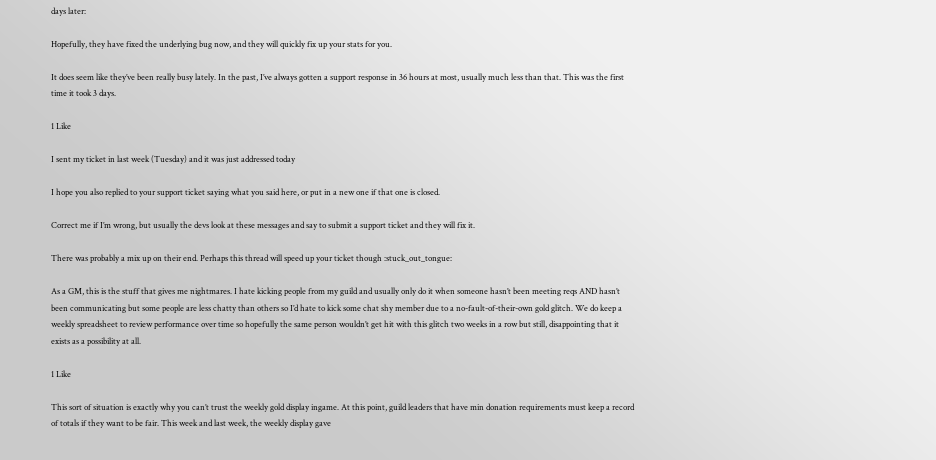days later:

Hopefully, they have fixed the underlying bug now, and they will quickly fix up your stats for you.

It does seem like they’ve been really busy lately. In the past, I’ve always gotten a support response in 36 hours at most, usually much less than that. This was the first time it took 3 days.

1 Like

I sent my ticket in last week (Tuesday) and it was just addressed today

I hope you also replied to your support ticket saying what you said here, or put in a new one if that one is closed.

Correct me if I’m wrong, but usually the devs look at these messages and say to submit a support ticket and they will fix it.

There was probably a mix up on their end. Perhaps this thread will speed up your ticket though :stuck_out_tongue:

As a GM, this is the stuff that gives me nightmares. I hate kicking people from my guild and usually only do it when someone hasn’t been meeting reqs AND hasn’t been communicating but some people are less chatty than others so I’d hate to kick some chat shy member due to a no-fault-of-their-own gold glitch. We do keep a weekly spreadsheet to review performance over time so hopefully the same person wouldn’t get hit with this glitch two weeks in a row but still, disappointing that it exists as a possibility at all.

1 Like

This sort of situation is exactly why you can’t trust the weekly gold display ingame. At this point, guild leaders that have min donation requirements must keep a record of totals if they want to be fair. This week and last week, the weekly display gave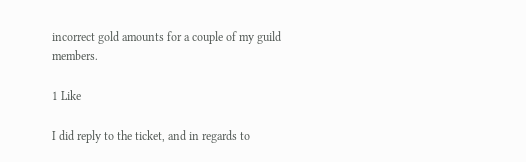incorrect gold amounts for a couple of my guild members.

1 Like

I did reply to the ticket, and in regards to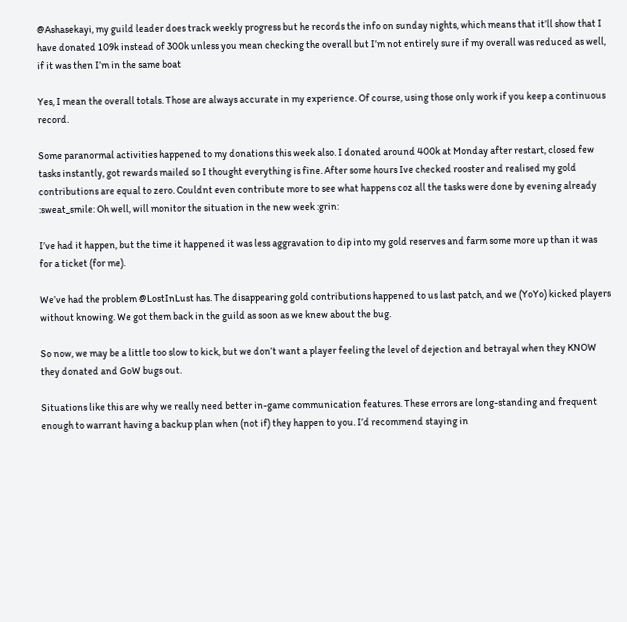@Ashasekayi, my guild leader does track weekly progress but he records the info on sunday nights, which means that it’ll show that I have donated 109k instead of 300k unless you mean checking the overall but I’m not entirely sure if my overall was reduced as well, if it was then I’m in the same boat

Yes, I mean the overall totals. Those are always accurate in my experience. Of course, using those only work if you keep a continuous record.

Some paranormal activities happened to my donations this week also. I donated around 400k at Monday after restart, closed few tasks instantly, got rewards mailed so I thought everything is fine. After some hours Ive checked rooster and realised my gold contributions are equal to zero. Couldnt even contribute more to see what happens coz all the tasks were done by evening already :sweat_smile: Oh well, will monitor the situation in the new week :grin:

I’ve had it happen, but the time it happened it was less aggravation to dip into my gold reserves and farm some more up than it was for a ticket (for me).

We’ve had the problem @LostInLust has. The disappearing gold contributions happened to us last patch, and we (YoYo) kicked players without knowing. We got them back in the guild as soon as we knew about the bug.

So now, we may be a little too slow to kick, but we don’t want a player feeling the level of dejection and betrayal when they KNOW they donated and GoW bugs out.

Situations like this are why we really need better in-game communication features. These errors are long-standing and frequent enough to warrant having a backup plan when (not if) they happen to you. I’d recommend staying in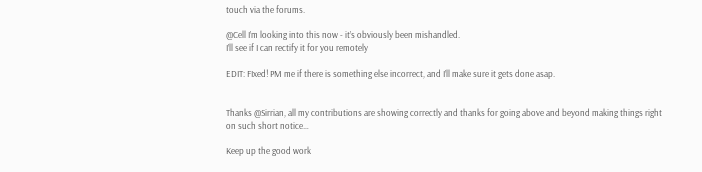touch via the forums.

@Cell I’m looking into this now - it’s obviously been mishandled.
I’ll see if I can rectify it for you remotely

EDIT: FIxed! PM me if there is something else incorrect, and I’ll make sure it gets done asap.


Thanks @Sirrian, all my contributions are showing correctly and thanks for going above and beyond making things right on such short notice…

Keep up the good work